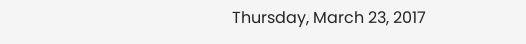Thursday, March 23, 2017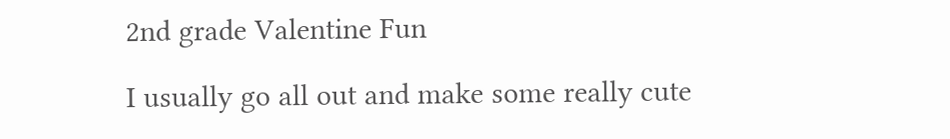2nd grade Valentine Fun

I usually go all out and make some really cute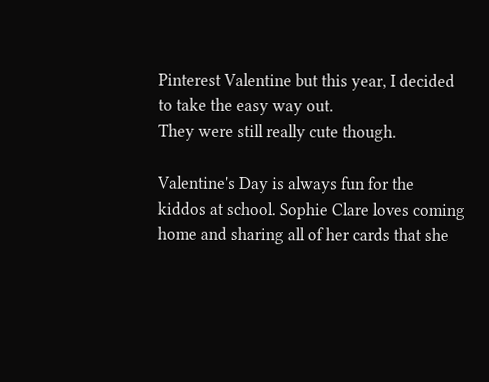Pinterest Valentine but this year, I decided to take the easy way out.
They were still really cute though.

Valentine's Day is always fun for the kiddos at school. Sophie Clare loves coming home and sharing all of her cards that she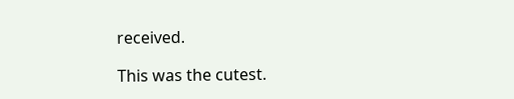received.

This was the cutest.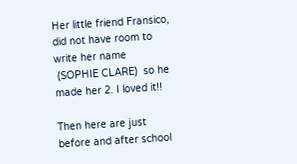Her little friend Fransico, did not have room to write her name
 (SOPHIE CLARE)  so he made her 2. I loved it!!

Then here are just before and after school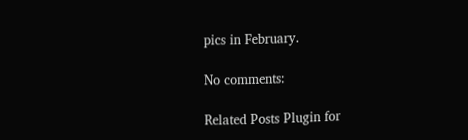pics in February.

No comments:

Related Posts Plugin for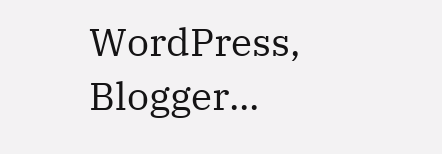WordPress, Blogger...